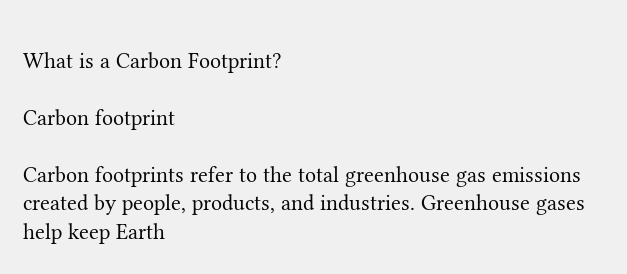What is a Carbon Footprint?

Carbon footprint

Carbon footprints refer to the total greenhouse gas emissions created by people, products, and industries. Greenhouse gases help keep Earth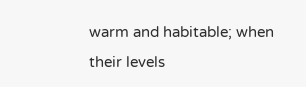warm and habitable; when their levels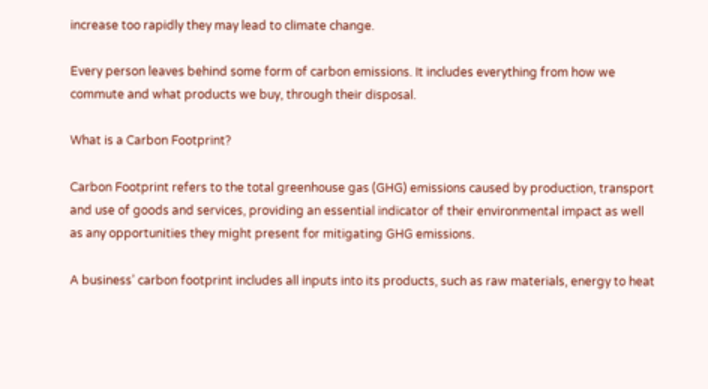increase too rapidly they may lead to climate change.

Every person leaves behind some form of carbon emissions. It includes everything from how we commute and what products we buy, through their disposal.

What is a Carbon Footprint?

Carbon Footprint refers to the total greenhouse gas (GHG) emissions caused by production, transport and use of goods and services, providing an essential indicator of their environmental impact as well as any opportunities they might present for mitigating GHG emissions.

A business’ carbon footprint includes all inputs into its products, such as raw materials, energy to heat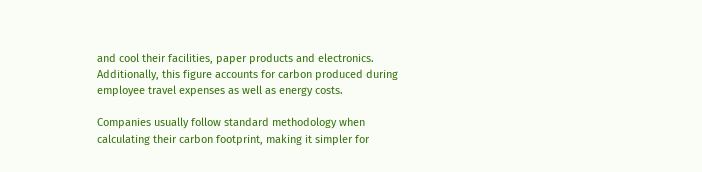and cool their facilities, paper products and electronics. Additionally, this figure accounts for carbon produced during employee travel expenses as well as energy costs.

Companies usually follow standard methodology when calculating their carbon footprint, making it simpler for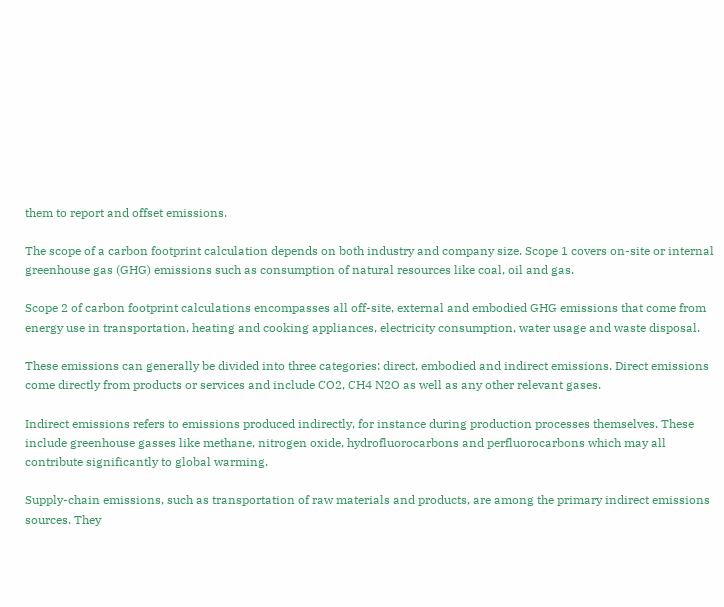them to report and offset emissions.

The scope of a carbon footprint calculation depends on both industry and company size. Scope 1 covers on-site or internal greenhouse gas (GHG) emissions such as consumption of natural resources like coal, oil and gas.

Scope 2 of carbon footprint calculations encompasses all off-site, external and embodied GHG emissions that come from energy use in transportation, heating and cooking appliances, electricity consumption, water usage and waste disposal.

These emissions can generally be divided into three categories: direct, embodied and indirect emissions. Direct emissions come directly from products or services and include CO2, CH4 N2O as well as any other relevant gases.

Indirect emissions refers to emissions produced indirectly, for instance during production processes themselves. These include greenhouse gasses like methane, nitrogen oxide, hydrofluorocarbons and perfluorocarbons which may all contribute significantly to global warming.

Supply-chain emissions, such as transportation of raw materials and products, are among the primary indirect emissions sources. They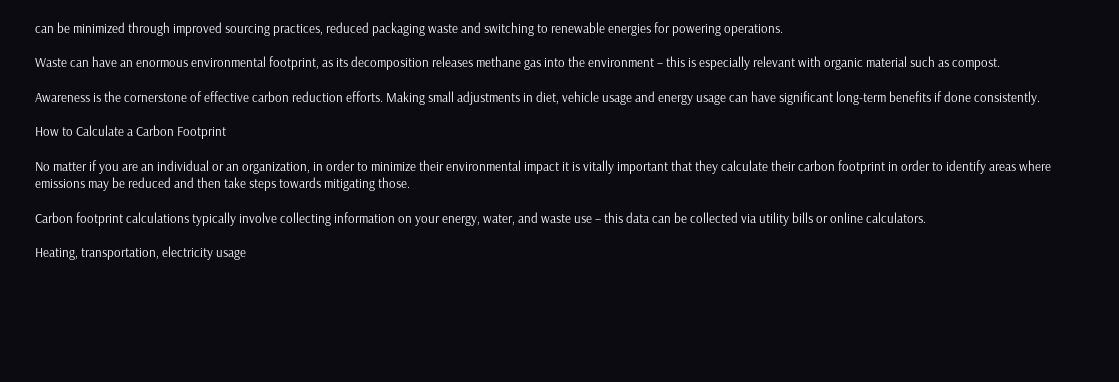can be minimized through improved sourcing practices, reduced packaging waste and switching to renewable energies for powering operations.

Waste can have an enormous environmental footprint, as its decomposition releases methane gas into the environment – this is especially relevant with organic material such as compost.

Awareness is the cornerstone of effective carbon reduction efforts. Making small adjustments in diet, vehicle usage and energy usage can have significant long-term benefits if done consistently.

How to Calculate a Carbon Footprint

No matter if you are an individual or an organization, in order to minimize their environmental impact it is vitally important that they calculate their carbon footprint in order to identify areas where emissions may be reduced and then take steps towards mitigating those.

Carbon footprint calculations typically involve collecting information on your energy, water, and waste use – this data can be collected via utility bills or online calculators.

Heating, transportation, electricity usage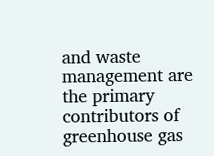and waste management are the primary contributors of greenhouse gas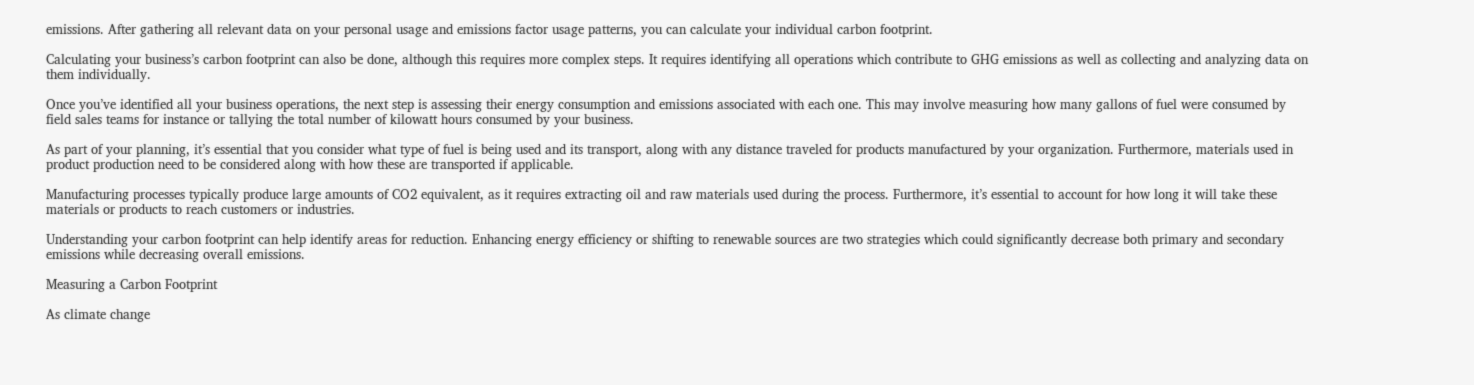emissions. After gathering all relevant data on your personal usage and emissions factor usage patterns, you can calculate your individual carbon footprint.

Calculating your business’s carbon footprint can also be done, although this requires more complex steps. It requires identifying all operations which contribute to GHG emissions as well as collecting and analyzing data on them individually.

Once you’ve identified all your business operations, the next step is assessing their energy consumption and emissions associated with each one. This may involve measuring how many gallons of fuel were consumed by field sales teams for instance or tallying the total number of kilowatt hours consumed by your business.

As part of your planning, it’s essential that you consider what type of fuel is being used and its transport, along with any distance traveled for products manufactured by your organization. Furthermore, materials used in product production need to be considered along with how these are transported if applicable.

Manufacturing processes typically produce large amounts of CO2 equivalent, as it requires extracting oil and raw materials used during the process. Furthermore, it’s essential to account for how long it will take these materials or products to reach customers or industries.

Understanding your carbon footprint can help identify areas for reduction. Enhancing energy efficiency or shifting to renewable sources are two strategies which could significantly decrease both primary and secondary emissions while decreasing overall emissions.

Measuring a Carbon Footprint

As climate change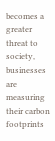becomes a greater threat to society, businesses are measuring their carbon footprints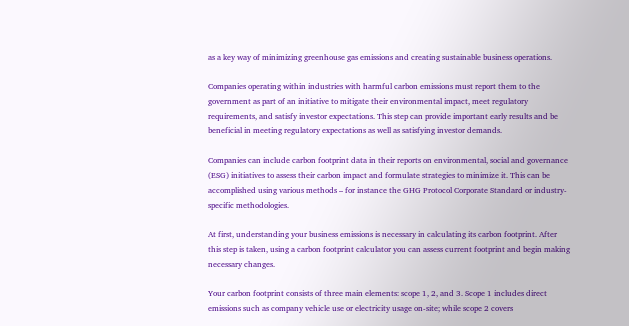as a key way of minimizing greenhouse gas emissions and creating sustainable business operations.

Companies operating within industries with harmful carbon emissions must report them to the government as part of an initiative to mitigate their environmental impact, meet regulatory requirements, and satisfy investor expectations. This step can provide important early results and be beneficial in meeting regulatory expectations as well as satisfying investor demands.

Companies can include carbon footprint data in their reports on environmental, social and governance (ESG) initiatives to assess their carbon impact and formulate strategies to minimize it. This can be accomplished using various methods – for instance the GHG Protocol Corporate Standard or industry-specific methodologies.

At first, understanding your business emissions is necessary in calculating its carbon footprint. After this step is taken, using a carbon footprint calculator you can assess current footprint and begin making necessary changes.

Your carbon footprint consists of three main elements: scope 1, 2, and 3. Scope 1 includes direct emissions such as company vehicle use or electricity usage on-site; while scope 2 covers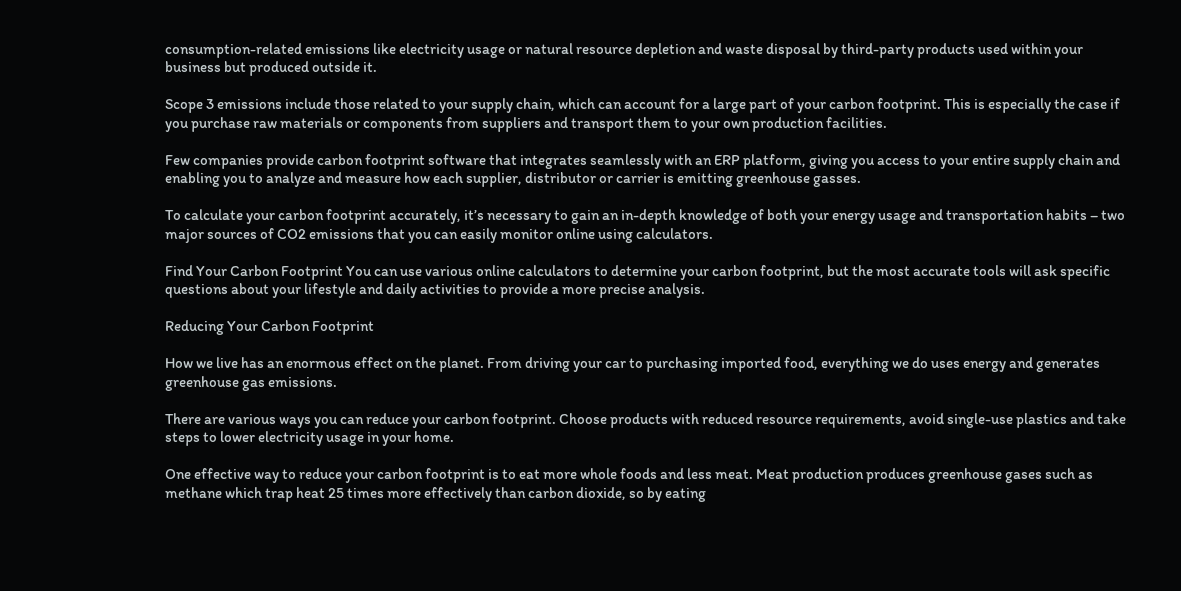consumption-related emissions like electricity usage or natural resource depletion and waste disposal by third-party products used within your business but produced outside it.

Scope 3 emissions include those related to your supply chain, which can account for a large part of your carbon footprint. This is especially the case if you purchase raw materials or components from suppliers and transport them to your own production facilities.

Few companies provide carbon footprint software that integrates seamlessly with an ERP platform, giving you access to your entire supply chain and enabling you to analyze and measure how each supplier, distributor or carrier is emitting greenhouse gasses.

To calculate your carbon footprint accurately, it’s necessary to gain an in-depth knowledge of both your energy usage and transportation habits – two major sources of CO2 emissions that you can easily monitor online using calculators.

Find Your Carbon Footprint You can use various online calculators to determine your carbon footprint, but the most accurate tools will ask specific questions about your lifestyle and daily activities to provide a more precise analysis.

Reducing Your Carbon Footprint

How we live has an enormous effect on the planet. From driving your car to purchasing imported food, everything we do uses energy and generates greenhouse gas emissions.

There are various ways you can reduce your carbon footprint. Choose products with reduced resource requirements, avoid single-use plastics and take steps to lower electricity usage in your home.

One effective way to reduce your carbon footprint is to eat more whole foods and less meat. Meat production produces greenhouse gases such as methane which trap heat 25 times more effectively than carbon dioxide, so by eating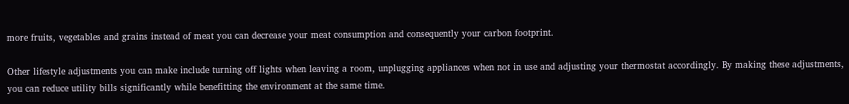more fruits, vegetables and grains instead of meat you can decrease your meat consumption and consequently your carbon footprint.

Other lifestyle adjustments you can make include turning off lights when leaving a room, unplugging appliances when not in use and adjusting your thermostat accordingly. By making these adjustments, you can reduce utility bills significantly while benefitting the environment at the same time.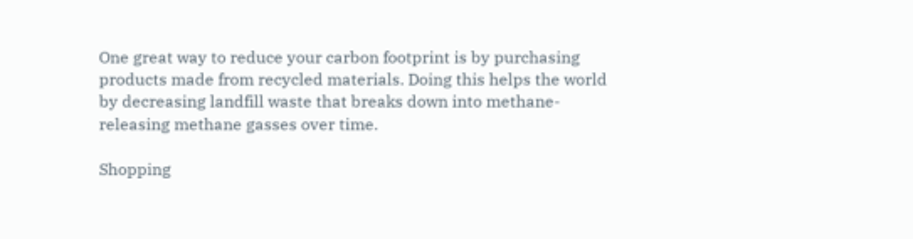One great way to reduce your carbon footprint is by purchasing products made from recycled materials. Doing this helps the world by decreasing landfill waste that breaks down into methane-releasing methane gasses over time.

Shopping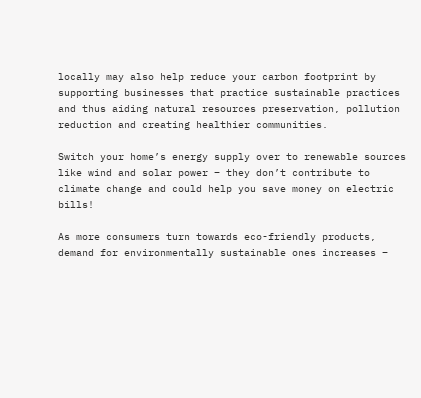locally may also help reduce your carbon footprint by supporting businesses that practice sustainable practices and thus aiding natural resources preservation, pollution reduction and creating healthier communities.

Switch your home’s energy supply over to renewable sources like wind and solar power – they don’t contribute to climate change and could help you save money on electric bills!

As more consumers turn towards eco-friendly products, demand for environmentally sustainable ones increases –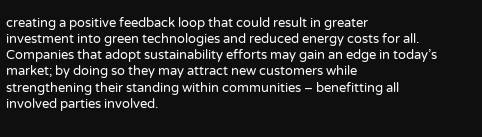creating a positive feedback loop that could result in greater investment into green technologies and reduced energy costs for all. Companies that adopt sustainability efforts may gain an edge in today’s market; by doing so they may attract new customers while strengthening their standing within communities – benefitting all involved parties involved.